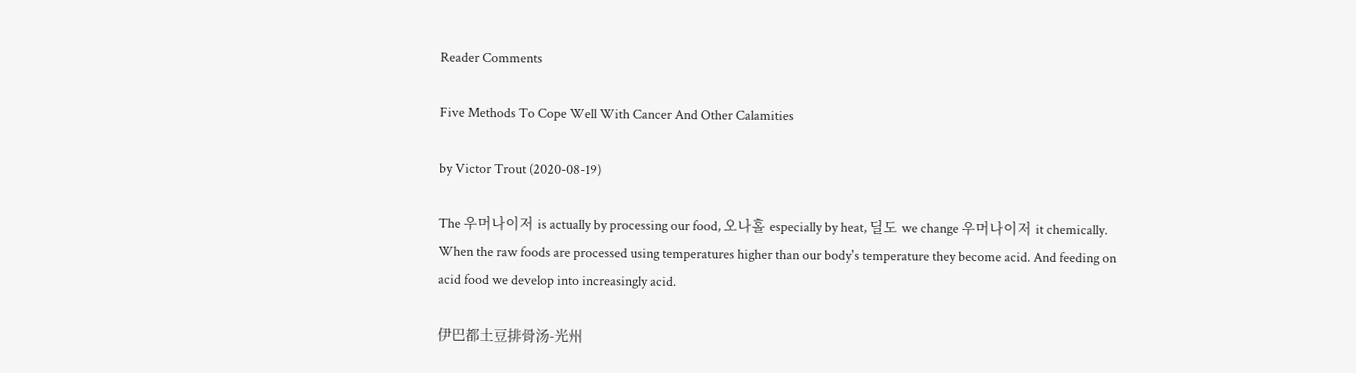Reader Comments

Five Methods To Cope Well With Cancer And Other Calamities

by Victor Trout (2020-08-19)

The 우머나이저 is actually by processing our food, 오나홀 especially by heat, 딜도 we change 우머나이저 it chemically. When the raw foods are processed using temperatures higher than our body's temperature they become acid. And feeding on acid food we develop into increasingly acid.

伊巴都土豆排骨汤-光州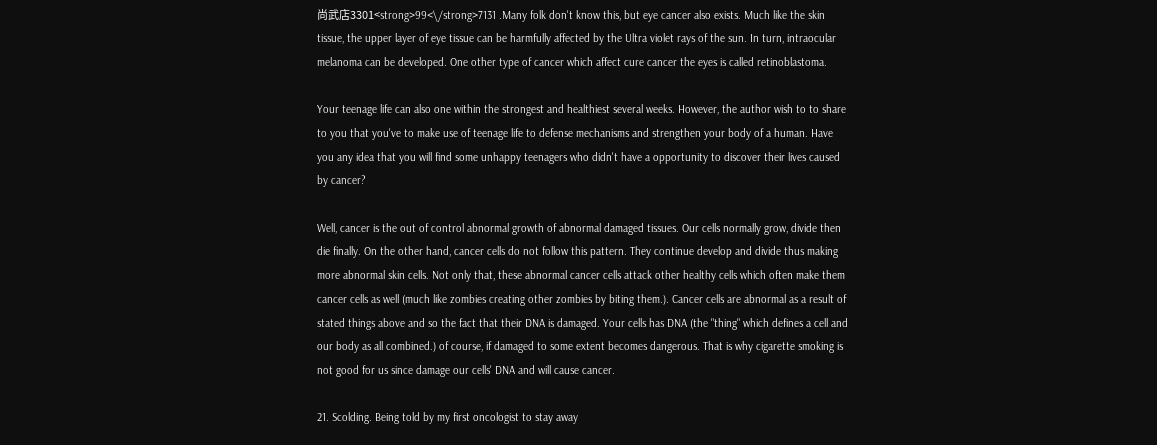尚武店3301<strong>99<\/strong>7131 .Many folk don't know this, but eye cancer also exists. Much like the skin tissue, the upper layer of eye tissue can be harmfully affected by the Ultra violet rays of the sun. In turn, intraocular melanoma can be developed. One other type of cancer which affect cure cancer the eyes is called retinoblastoma.

Your teenage life can also one within the strongest and healthiest several weeks. However, the author wish to to share to you that you've to make use of teenage life to defense mechanisms and strengthen your body of a human. Have you any idea that you will find some unhappy teenagers who didn't have a opportunity to discover their lives caused by cancer?

Well, cancer is the out of control abnormal growth of abnormal damaged tissues. Our cells normally grow, divide then die finally. On the other hand, cancer cells do not follow this pattern. They continue develop and divide thus making more abnormal skin cells. Not only that, these abnormal cancer cells attack other healthy cells which often make them cancer cells as well (much like zombies creating other zombies by biting them.). Cancer cells are abnormal as a result of stated things above and so the fact that their DNA is damaged. Your cells has DNA (the "thing" which defines a cell and our body as all combined.) of course, if damaged to some extent becomes dangerous. That is why cigarette smoking is not good for us since damage our cells' DNA and will cause cancer.

21. Scolding. Being told by my first oncologist to stay away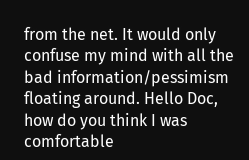from the net. It would only confuse my mind with all the bad information/pessimism floating around. Hello Doc, how do you think I was comfortable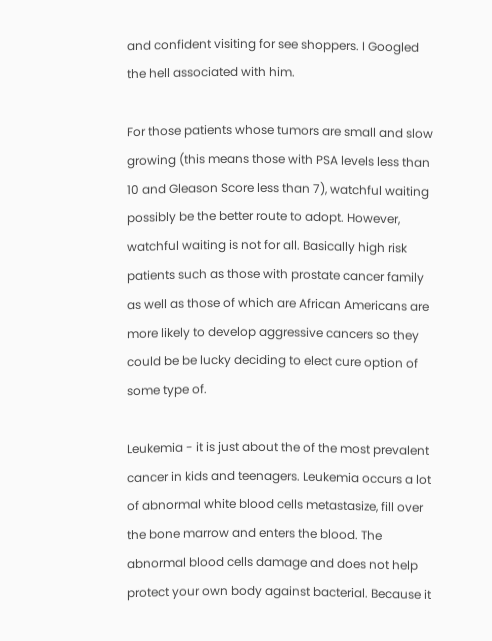and confident visiting for see shoppers. I Googled the hell associated with him.

For those patients whose tumors are small and slow growing (this means those with PSA levels less than 10 and Gleason Score less than 7), watchful waiting possibly be the better route to adopt. However, watchful waiting is not for all. Basically high risk patients such as those with prostate cancer family as well as those of which are African Americans are more likely to develop aggressive cancers so they could be be lucky deciding to elect cure option of some type of.

Leukemia - it is just about the of the most prevalent cancer in kids and teenagers. Leukemia occurs a lot of abnormal white blood cells metastasize, fill over the bone marrow and enters the blood. The abnormal blood cells damage and does not help protect your own body against bacterial. Because it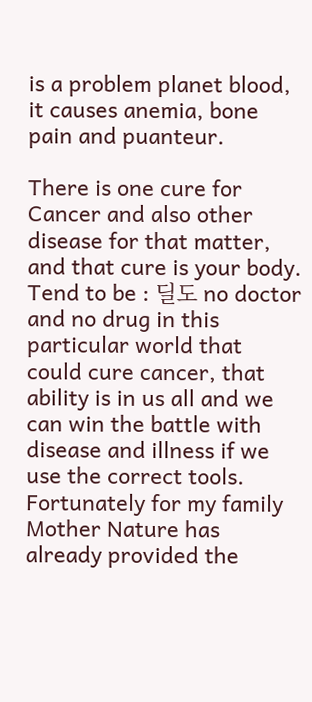is a problem planet blood, it causes anemia, bone pain and puanteur.

There is one cure for Cancer and also other disease for that matter, and that cure is your body. Tend to be : 딜도 no doctor and no drug in this particular world that could cure cancer, that ability is in us all and we can win the battle with disease and illness if we use the correct tools. Fortunately for my family Mother Nature has already provided the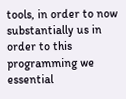tools, in order to now substantially us in order to this programming we essential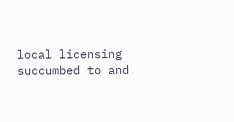local licensing succumbed to and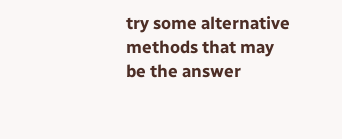try some alternative methods that may be the answer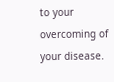to your overcoming of your disease.